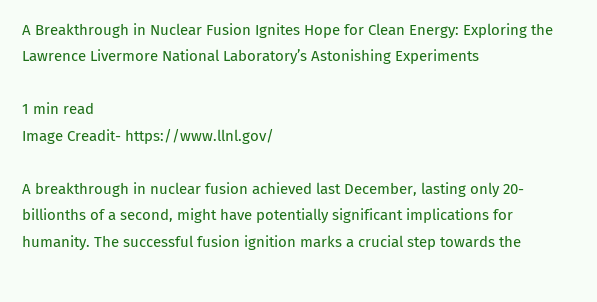A Breakthrough in Nuclear Fusion Ignites Hope for Clean Energy: Exploring the Lawrence Livermore National Laboratory’s Astonishing Experiments

1 min read
Image Creadit- https://www.llnl.gov/

A breakthrough in nuclear fusion achieved last December, lasting only 20-billionths of a second, might have potentially significant implications for humanity. The successful fusion ignition marks a crucial step towards the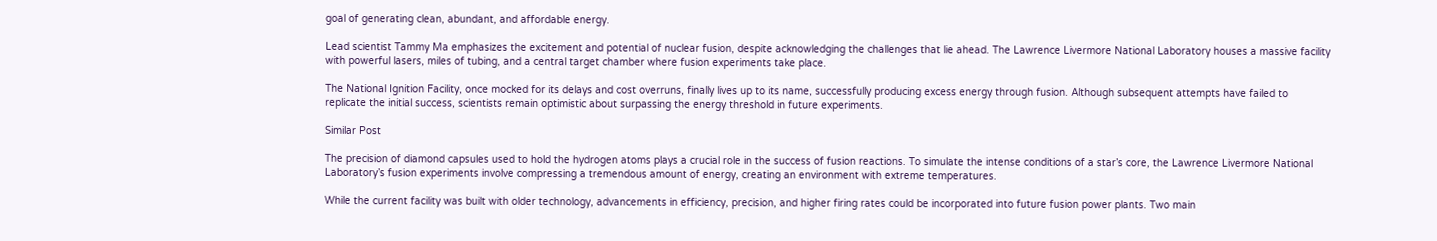goal of generating clean, abundant, and affordable energy.

Lead scientist Tammy Ma emphasizes the excitement and potential of nuclear fusion, despite acknowledging the challenges that lie ahead. The Lawrence Livermore National Laboratory houses a massive facility with powerful lasers, miles of tubing, and a central target chamber where fusion experiments take place.

The National Ignition Facility, once mocked for its delays and cost overruns, finally lives up to its name, successfully producing excess energy through fusion. Although subsequent attempts have failed to replicate the initial success, scientists remain optimistic about surpassing the energy threshold in future experiments.

Similar Post

The precision of diamond capsules used to hold the hydrogen atoms plays a crucial role in the success of fusion reactions. To simulate the intense conditions of a star’s core, the Lawrence Livermore National Laboratory’s fusion experiments involve compressing a tremendous amount of energy, creating an environment with extreme temperatures.

While the current facility was built with older technology, advancements in efficiency, precision, and higher firing rates could be incorporated into future fusion power plants. Two main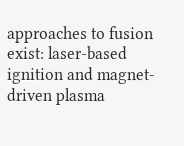approaches to fusion exist: laser-based ignition and magnet-driven plasma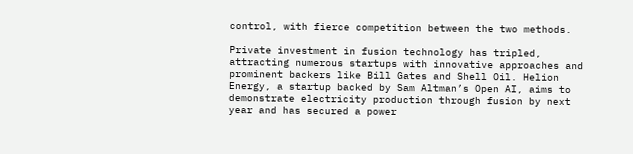control, with fierce competition between the two methods.

Private investment in fusion technology has tripled, attracting numerous startups with innovative approaches and prominent backers like Bill Gates and Shell Oil. Helion Energy, a startup backed by Sam Altman’s Open AI, aims to demonstrate electricity production through fusion by next year and has secured a power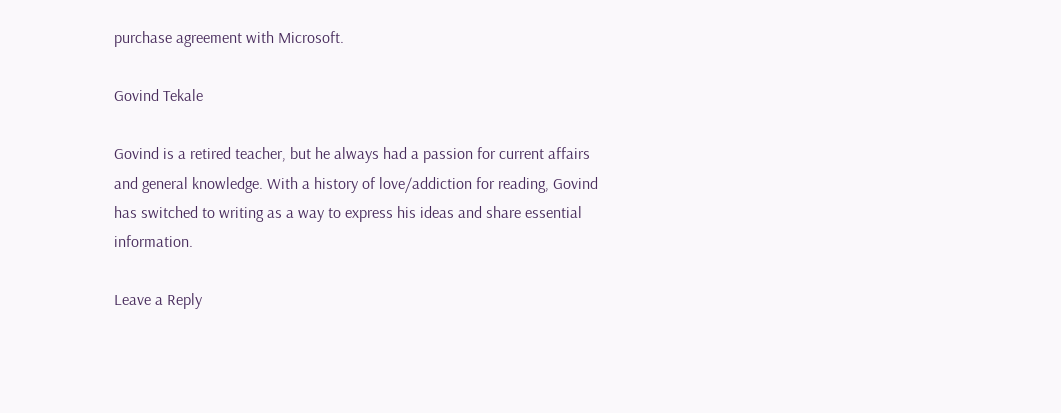purchase agreement with Microsoft.

Govind Tekale

Govind is a retired teacher, but he always had a passion for current affairs and general knowledge. With a history of love/addiction for reading, Govind has switched to writing as a way to express his ideas and share essential information.

Leave a Reply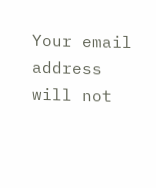Your email address will not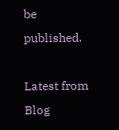be published.

Latest from Blog